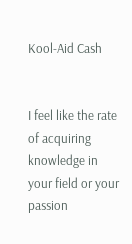Kool-Aid Cash


I feel like the rate of acquiring knowledge in your field or your passion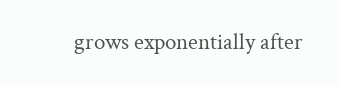grows exponentially after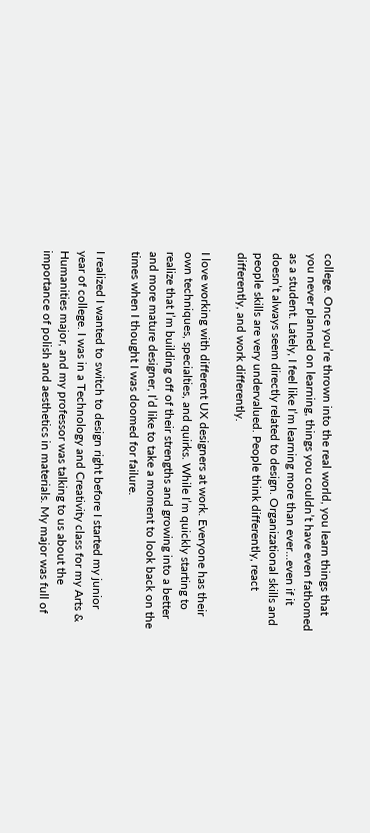college. Once you’re thrown into the real world, you learn things that you never planned on learning, things you couldn’t have even fathomed as a student. Lately, I feel like I’m learning more than ever…even if it doesn’t always seem directly related to design. Organizational skills and people skills are very undervalued. People think differently, react differently, and work differently.

I love working with different UX designers at work. Everyone has their own techniques, specialties, and quirks. While I’m quickly starting to realize that I’m building off of their strengths and growing into a better and more mature designer, I’d like to take a moment to look back on the times when I thought I was doomed for failure.

I realized I wanted to switch to design right before I started my junior year of college. I was in a Technology and Creativity class for my Arts & Humanities major, and my professor was talking to us about the importance of polish and aesthetics in materials. My major was full of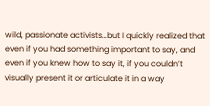wild, passionate activists…but I quickly realized that even if you had something important to say, and even if you knew how to say it, if you couldn’t visually present it or articulate it in a way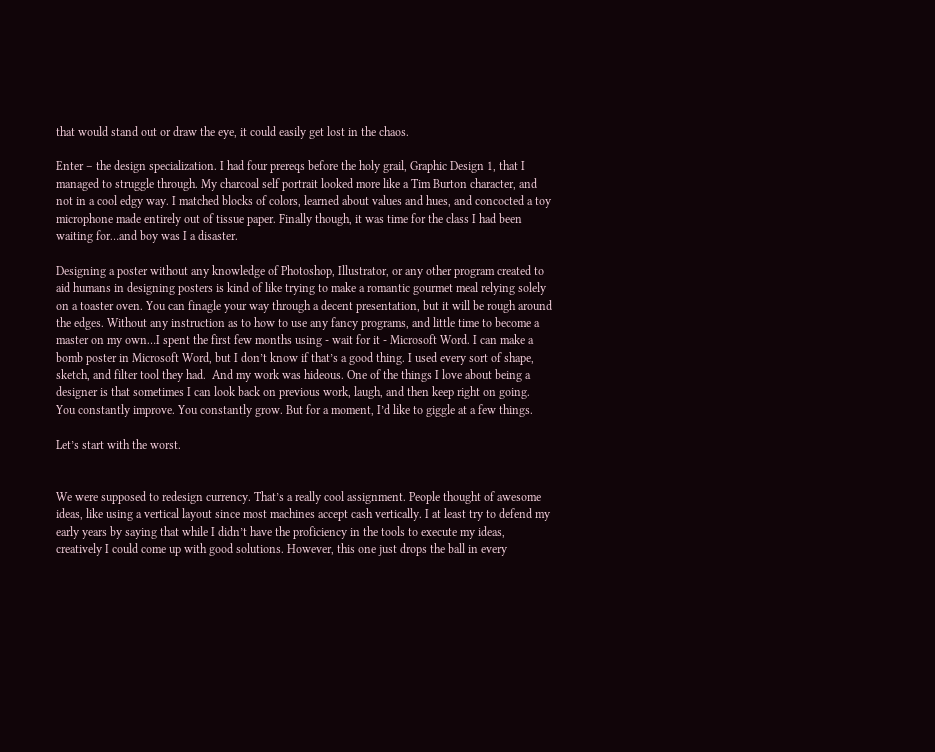that would stand out or draw the eye, it could easily get lost in the chaos.

Enter – the design specialization. I had four prereqs before the holy grail, Graphic Design 1, that I managed to struggle through. My charcoal self portrait looked more like a Tim Burton character, and not in a cool edgy way. I matched blocks of colors, learned about values and hues, and concocted a toy microphone made entirely out of tissue paper. Finally though, it was time for the class I had been waiting for…and boy was I a disaster.

Designing a poster without any knowledge of Photoshop, Illustrator, or any other program created to aid humans in designing posters is kind of like trying to make a romantic gourmet meal relying solely on a toaster oven. You can finagle your way through a decent presentation, but it will be rough around the edges. Without any instruction as to how to use any fancy programs, and little time to become a master on my own…I spent the first few months using - wait for it - Microsoft Word. I can make a bomb poster in Microsoft Word, but I don’t know if that’s a good thing. I used every sort of shape, sketch, and filter tool they had.  And my work was hideous. One of the things I love about being a designer is that sometimes I can look back on previous work, laugh, and then keep right on going.  You constantly improve. You constantly grow. But for a moment, I’d like to giggle at a few things.

Let’s start with the worst.


We were supposed to redesign currency. That’s a really cool assignment. People thought of awesome ideas, like using a vertical layout since most machines accept cash vertically. I at least try to defend my early years by saying that while I didn’t have the proficiency in the tools to execute my ideas, creatively I could come up with good solutions. However, this one just drops the ball in every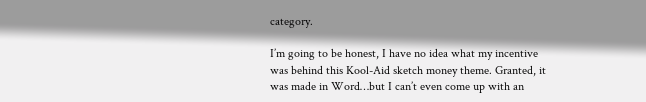category.

I’m going to be honest, I have no idea what my incentive was behind this Kool-Aid sketch money theme. Granted, it was made in Word…but I can’t even come up with an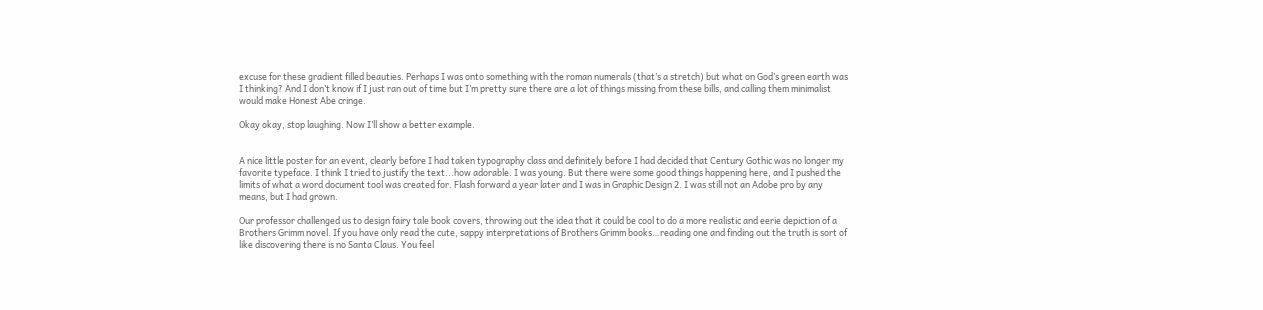excuse for these gradient filled beauties. Perhaps I was onto something with the roman numerals (that’s a stretch) but what on God’s green earth was I thinking? And I don’t know if I just ran out of time but I’m pretty sure there are a lot of things missing from these bills, and calling them minimalist would make Honest Abe cringe.

Okay okay, stop laughing. Now I’ll show a better example.


A nice little poster for an event, clearly before I had taken typography class and definitely before I had decided that Century Gothic was no longer my favorite typeface. I think I tried to justify the text...how adorable. I was young. But there were some good things happening here, and I pushed the limits of what a word document tool was created for. Flash forward a year later and I was in Graphic Design 2. I was still not an Adobe pro by any means, but I had grown.

Our professor challenged us to design fairy tale book covers, throwing out the idea that it could be cool to do a more realistic and eerie depiction of a Brothers Grimm novel. If you have only read the cute, sappy interpretations of Brothers Grimm books…reading one and finding out the truth is sort of like discovering there is no Santa Claus. You feel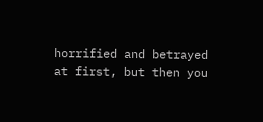horrified and betrayed at first, but then you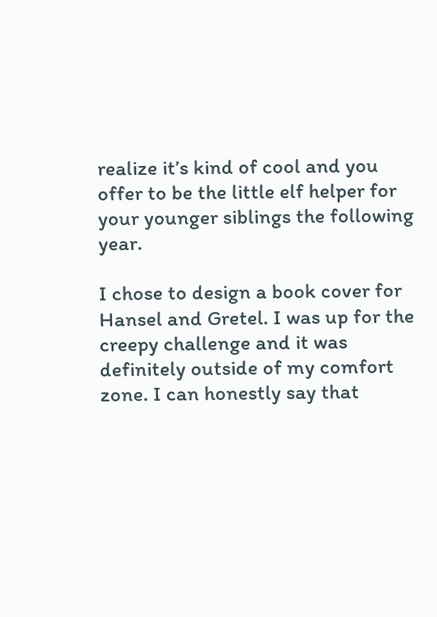realize it’s kind of cool and you offer to be the little elf helper for your younger siblings the following year.

I chose to design a book cover for Hansel and Gretel. I was up for the creepy challenge and it was definitely outside of my comfort zone. I can honestly say that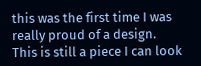this was the first time I was really proud of a design. This is still a piece I can look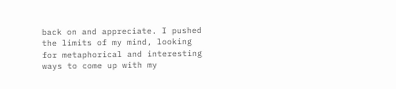back on and appreciate. I pushed the limits of my mind, looking for metaphorical and interesting ways to come up with my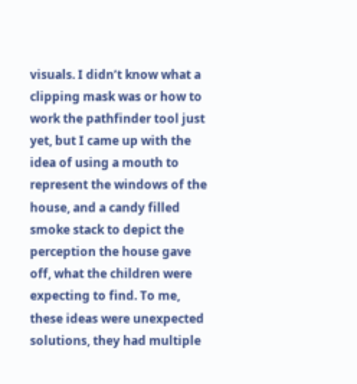visuals. I didn’t know what a clipping mask was or how to work the pathfinder tool just yet, but I came up with the idea of using a mouth to represent the windows of the house, and a candy filled smoke stack to depict the perception the house gave off, what the children were expecting to find. To me, these ideas were unexpected solutions, they had multiple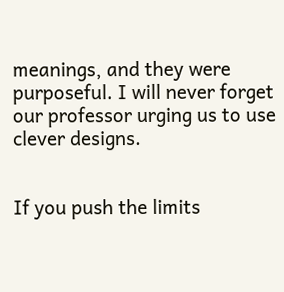meanings, and they were purposeful. I will never forget our professor urging us to use clever designs.


If you push the limits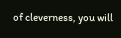of cleverness, you will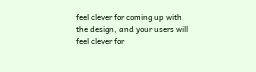feel clever for coming up with the design, and your users will feel clever for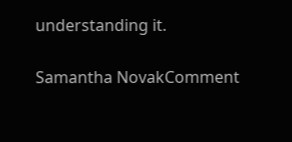understanding it.

Samantha NovakComment